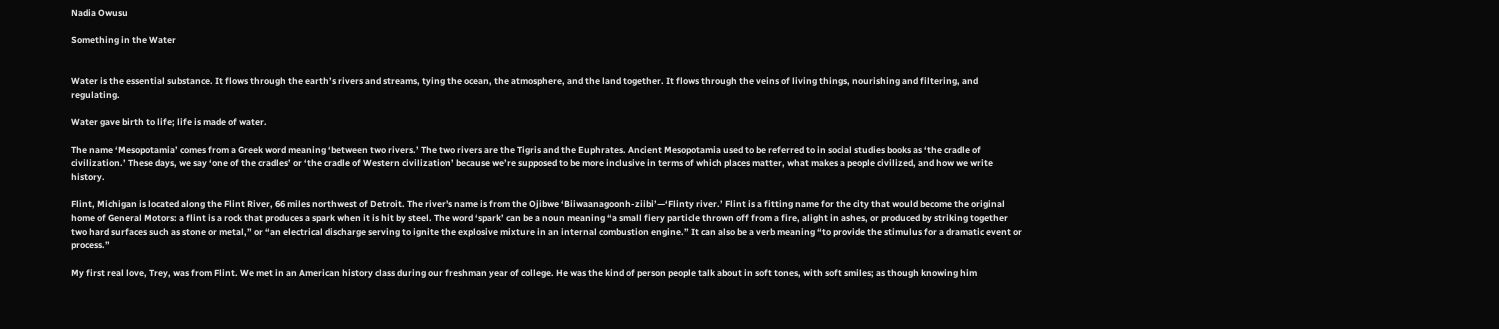Nadia Owusu

Something in the Water


Water is the essential substance. It flows through the earth’s rivers and streams, tying the ocean, the atmosphere, and the land together. It flows through the veins of living things, nourishing and filtering, and regulating.

Water gave birth to life; life is made of water.

The name ‘Mesopotamia’ comes from a Greek word meaning ‘between two rivers.’ The two rivers are the Tigris and the Euphrates. Ancient Mesopotamia used to be referred to in social studies books as ‘the cradle of civilization.’ These days, we say ‘one of the cradles’ or ‘the cradle of Western civilization’ because we’re supposed to be more inclusive in terms of which places matter, what makes a people civilized, and how we write history.

Flint, Michigan is located along the Flint River, 66 miles northwest of Detroit. The river's name is from the Ojibwe ‘Biiwaanagoonh-ziibi’—‘Flinty river.’ Flint is a fitting name for the city that would become the original home of General Motors: a flint is a rock that produces a spark when it is hit by steel. The word ‘spark’ can be a noun meaning “a small fiery particle thrown off from a fire, alight in ashes, or produced by striking together two hard surfaces such as stone or metal,” or “an electrical discharge serving to ignite the explosive mixture in an internal combustion engine.” It can also be a verb meaning “to provide the stimulus for a dramatic event or process.”

My first real love, Trey, was from Flint. We met in an American history class during our freshman year of college. He was the kind of person people talk about in soft tones, with soft smiles; as though knowing him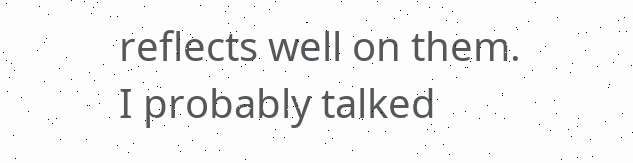reflects well on them. I probably talked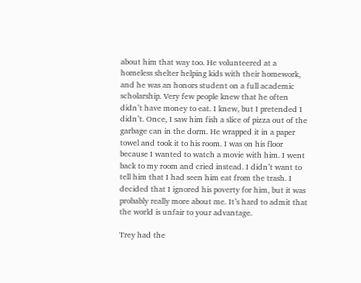about him that way too. He volunteered at a homeless shelter helping kids with their homework, and he was an honors student on a full academic scholarship. Very few people knew that he often didn’t have money to eat. I knew, but I pretended I didn’t. Once, I saw him fish a slice of pizza out of the garbage can in the dorm. He wrapped it in a paper towel and took it to his room. I was on his floor because I wanted to watch a movie with him. I went back to my room and cried instead. I didn’t want to tell him that I had seen him eat from the trash. I decided that I ignored his poverty for him, but it was probably really more about me. It’s hard to admit that the world is unfair to your advantage.

Trey had the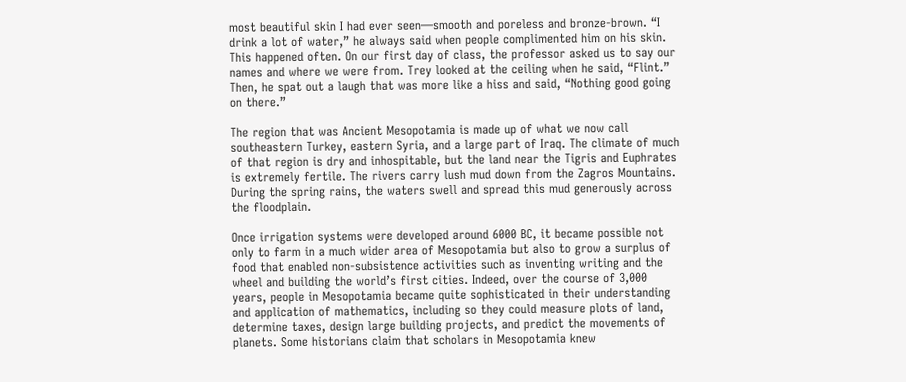most beautiful skin I had ever seen—smooth and poreless and bronze-brown. “I drink a lot of water,” he always said when people complimented him on his skin. This happened often. On our first day of class, the professor asked us to say our names and where we were from. Trey looked at the ceiling when he said, “Flint.” Then, he spat out a laugh that was more like a hiss and said, “Nothing good going on there.”

The region that was Ancient Mesopotamia is made up of what we now call southeastern Turkey, eastern Syria, and a large part of Iraq. The climate of much of that region is dry and inhospitable, but the land near the Tigris and Euphrates is extremely fertile. The rivers carry lush mud down from the Zagros Mountains. During the spring rains, the waters swell and spread this mud generously across the floodplain.

Once irrigation systems were developed around 6000 BC, it became possible not only to farm in a much wider area of Mesopotamia but also to grow a surplus of food that enabled non-subsistence activities such as inventing writing and the wheel and building the world’s first cities. Indeed, over the course of 3,000 years, people in Mesopotamia became quite sophisticated in their understanding and application of mathematics, including so they could measure plots of land, determine taxes, design large building projects, and predict the movements of planets. Some historians claim that scholars in Mesopotamia knew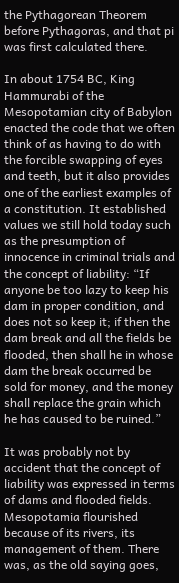the Pythagorean Theorem before Pythagoras, and that pi was first calculated there.

In about 1754 BC, King Hammurabi of the Mesopotamian city of Babylon enacted the code that we often think of as having to do with the forcible swapping of eyes and teeth, but it also provides one of the earliest examples of a constitution. It established values we still hold today such as the presumption of innocence in criminal trials and the concept of liability: “If anyone be too lazy to keep his dam in proper condition, and does not so keep it; if then the dam break and all the fields be flooded, then shall he in whose dam the break occurred be sold for money, and the money shall replace the grain which he has caused to be ruined.”

It was probably not by accident that the concept of liability was expressed in terms of dams and flooded fields. Mesopotamia flourished because of its rivers, its management of them. There was, as the old saying goes,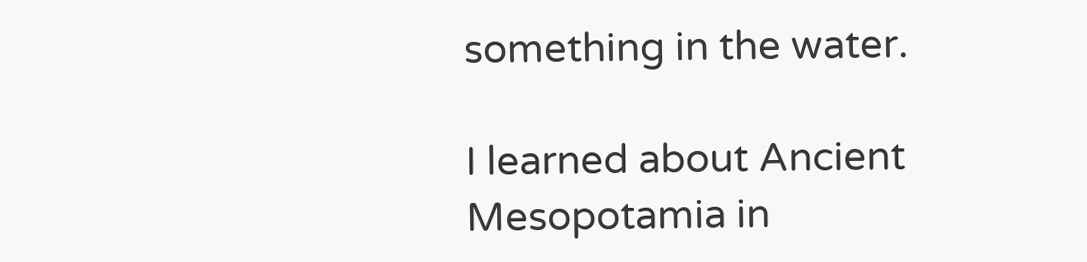something in the water.

I learned about Ancient Mesopotamia in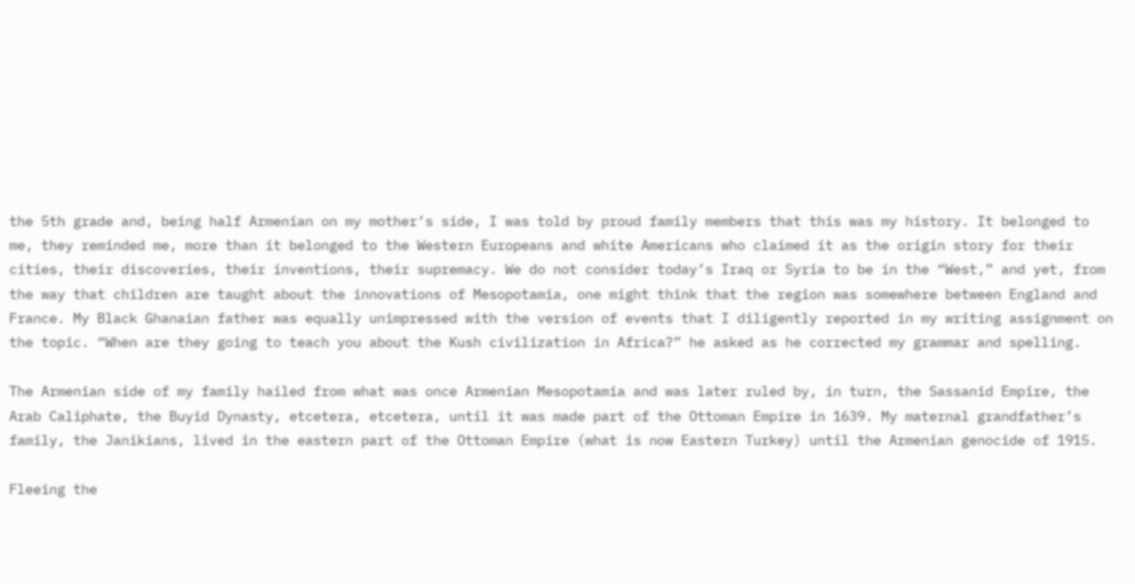the 5th grade and, being half Armenian on my mother’s side, I was told by proud family members that this was my history. It belonged to me, they reminded me, more than it belonged to the Western Europeans and white Americans who claimed it as the origin story for their cities, their discoveries, their inventions, their supremacy. We do not consider today’s Iraq or Syria to be in the “West,” and yet, from the way that children are taught about the innovations of Mesopotamia, one might think that the region was somewhere between England and France. My Black Ghanaian father was equally unimpressed with the version of events that I diligently reported in my writing assignment on the topic. “When are they going to teach you about the Kush civilization in Africa?” he asked as he corrected my grammar and spelling.

The Armenian side of my family hailed from what was once Armenian Mesopotamia and was later ruled by, in turn, the Sassanid Empire, the Arab Caliphate, the Buyid Dynasty, etcetera, etcetera, until it was made part of the Ottoman Empire in 1639. My maternal grandfather’s family, the Janikians, lived in the eastern part of the Ottoman Empire (what is now Eastern Turkey) until the Armenian genocide of 1915.

Fleeing the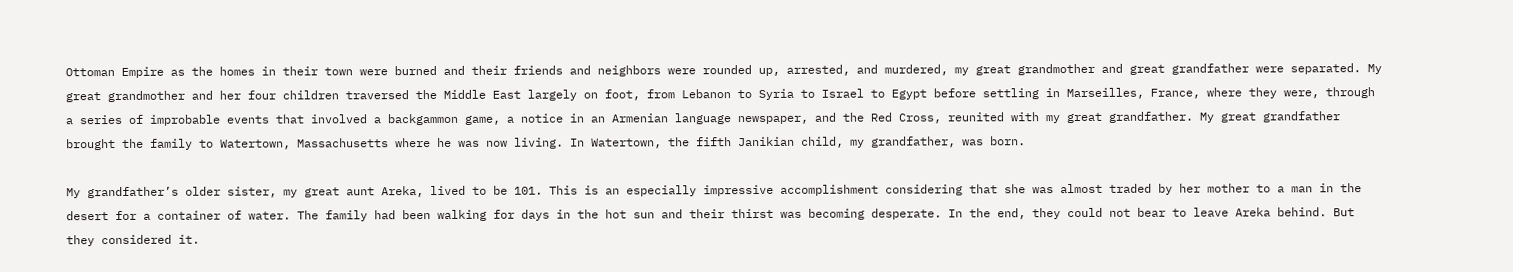Ottoman Empire as the homes in their town were burned and their friends and neighbors were rounded up, arrested, and murdered, my great grandmother and great grandfather were separated. My great grandmother and her four children traversed the Middle East largely on foot, from Lebanon to Syria to Israel to Egypt before settling in Marseilles, France, where they were, through a series of improbable events that involved a backgammon game, a notice in an Armenian language newspaper, and the Red Cross, reunited with my great grandfather. My great grandfather brought the family to Watertown, Massachusetts where he was now living. In Watertown, the fifth Janikian child, my grandfather, was born.

My grandfather’s older sister, my great aunt Areka, lived to be 101. This is an especially impressive accomplishment considering that she was almost traded by her mother to a man in the desert for a container of water. The family had been walking for days in the hot sun and their thirst was becoming desperate. In the end, they could not bear to leave Areka behind. But they considered it.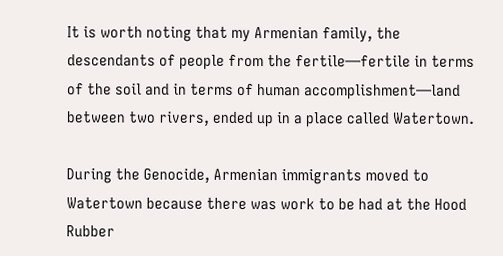It is worth noting that my Armenian family, the descendants of people from the fertile—fertile in terms of the soil and in terms of human accomplishment—land between two rivers, ended up in a place called Watertown.

During the Genocide, Armenian immigrants moved to Watertown because there was work to be had at the Hood Rubber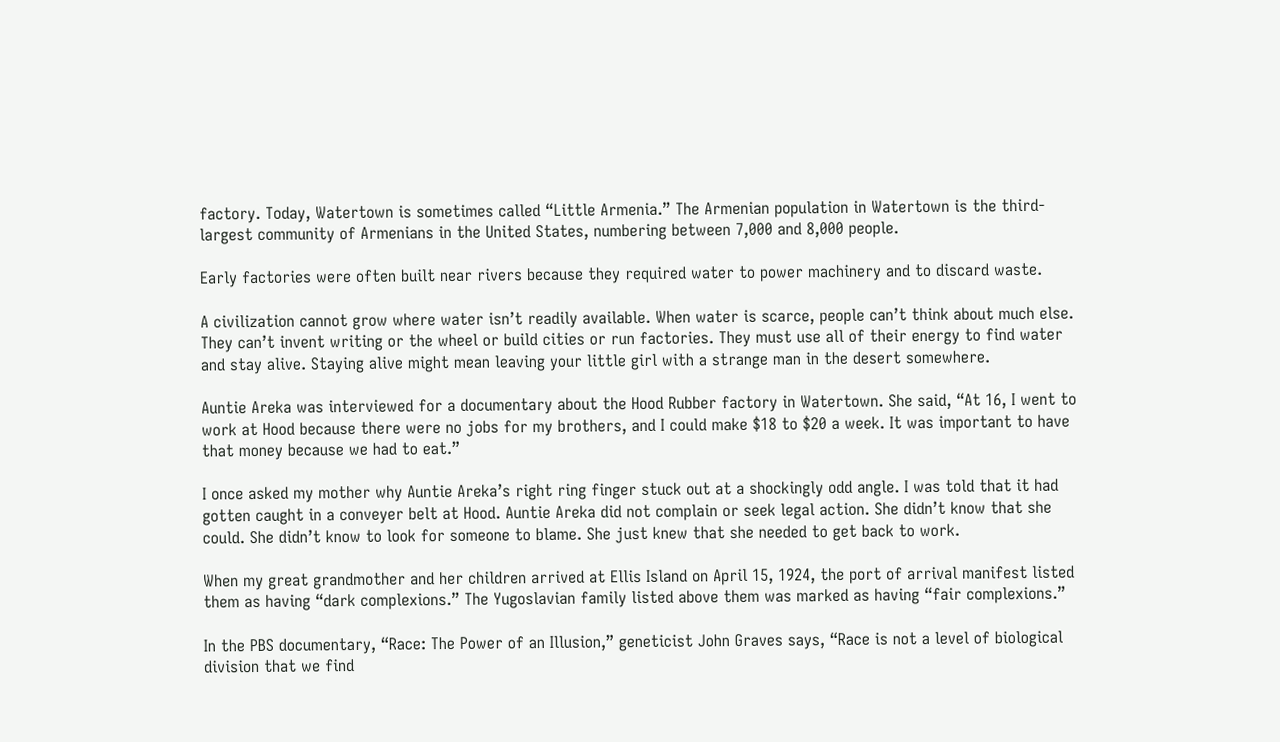factory. Today, Watertown is sometimes called “Little Armenia.” The Armenian population in Watertown is the third-largest community of Armenians in the United States, numbering between 7,000 and 8,000 people.

Early factories were often built near rivers because they required water to power machinery and to discard waste.

A civilization cannot grow where water isn’t readily available. When water is scarce, people can’t think about much else. They can’t invent writing or the wheel or build cities or run factories. They must use all of their energy to find water and stay alive. Staying alive might mean leaving your little girl with a strange man in the desert somewhere.

Auntie Areka was interviewed for a documentary about the Hood Rubber factory in Watertown. She said, “At 16, I went to work at Hood because there were no jobs for my brothers, and I could make $18 to $20 a week. It was important to have that money because we had to eat.”

I once asked my mother why Auntie Areka’s right ring finger stuck out at a shockingly odd angle. I was told that it had gotten caught in a conveyer belt at Hood. Auntie Areka did not complain or seek legal action. She didn’t know that she could. She didn’t know to look for someone to blame. She just knew that she needed to get back to work.

When my great grandmother and her children arrived at Ellis Island on April 15, 1924, the port of arrival manifest listed them as having “dark complexions.” The Yugoslavian family listed above them was marked as having “fair complexions.”

In the PBS documentary, “Race: The Power of an Illusion,” geneticist John Graves says, “Race is not a level of biological division that we find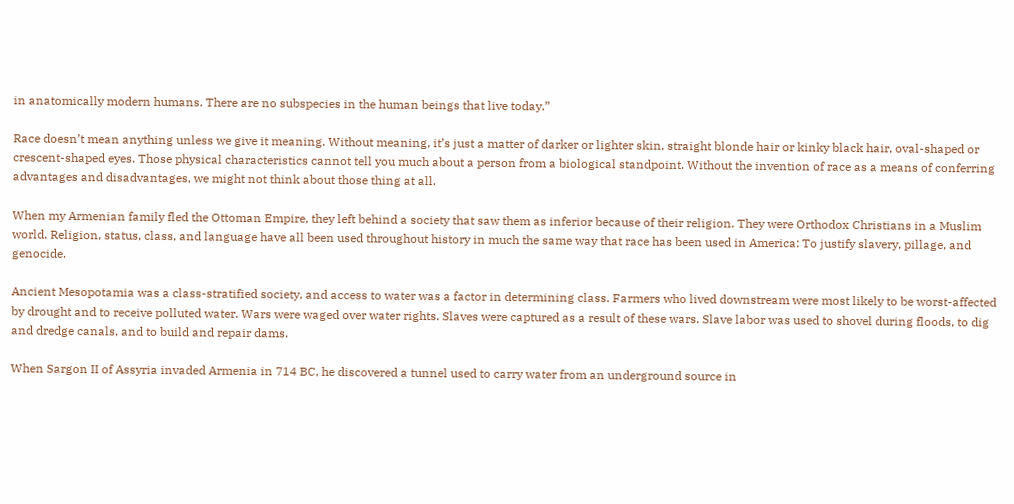in anatomically modern humans. There are no subspecies in the human beings that live today.”

Race doesn’t mean anything unless we give it meaning. Without meaning, it’s just a matter of darker or lighter skin, straight blonde hair or kinky black hair, oval-shaped or crescent-shaped eyes. Those physical characteristics cannot tell you much about a person from a biological standpoint. Without the invention of race as a means of conferring advantages and disadvantages, we might not think about those thing at all.

When my Armenian family fled the Ottoman Empire, they left behind a society that saw them as inferior because of their religion. They were Orthodox Christians in a Muslim world. Religion, status, class, and language have all been used throughout history in much the same way that race has been used in America: To justify slavery, pillage, and genocide.

Ancient Mesopotamia was a class-stratified society, and access to water was a factor in determining class. Farmers who lived downstream were most likely to be worst-affected by drought and to receive polluted water. Wars were waged over water rights. Slaves were captured as a result of these wars. Slave labor was used to shovel during floods, to dig and dredge canals, and to build and repair dams.

When Sargon II of Assyria invaded Armenia in 714 BC, he discovered a tunnel used to carry water from an underground source in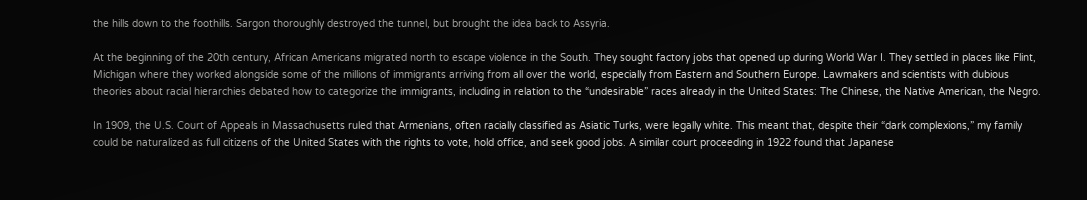the hills down to the foothills. Sargon thoroughly destroyed the tunnel, but brought the idea back to Assyria.

At the beginning of the 20th century, African Americans migrated north to escape violence in the South. They sought factory jobs that opened up during World War I. They settled in places like Flint, Michigan where they worked alongside some of the millions of immigrants arriving from all over the world, especially from Eastern and Southern Europe. Lawmakers and scientists with dubious theories about racial hierarchies debated how to categorize the immigrants, including in relation to the “undesirable” races already in the United States: The Chinese, the Native American, the Negro.

In 1909, the U.S. Court of Appeals in Massachusetts ruled that Armenians, often racially classified as Asiatic Turks, were legally white. This meant that, despite their “dark complexions,” my family could be naturalized as full citizens of the United States with the rights to vote, hold office, and seek good jobs. A similar court proceeding in 1922 found that Japanese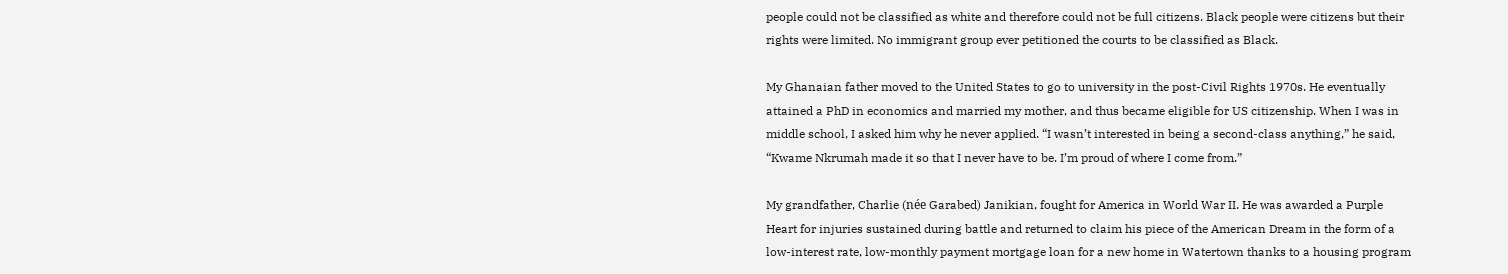people could not be classified as white and therefore could not be full citizens. Black people were citizens but their rights were limited. No immigrant group ever petitioned the courts to be classified as Black.

My Ghanaian father moved to the United States to go to university in the post-Civil Rights 1970s. He eventually attained a PhD in economics and married my mother, and thus became eligible for US citizenship. When I was in middle school, I asked him why he never applied. “I wasn’t interested in being a second-class anything,” he said, “Kwame Nkrumah made it so that I never have to be. I’m proud of where I come from.”

My grandfather, Charlie (née Garabed) Janikian, fought for America in World War II. He was awarded a Purple Heart for injuries sustained during battle and returned to claim his piece of the American Dream in the form of a low-interest rate, low-monthly payment mortgage loan for a new home in Watertown thanks to a housing program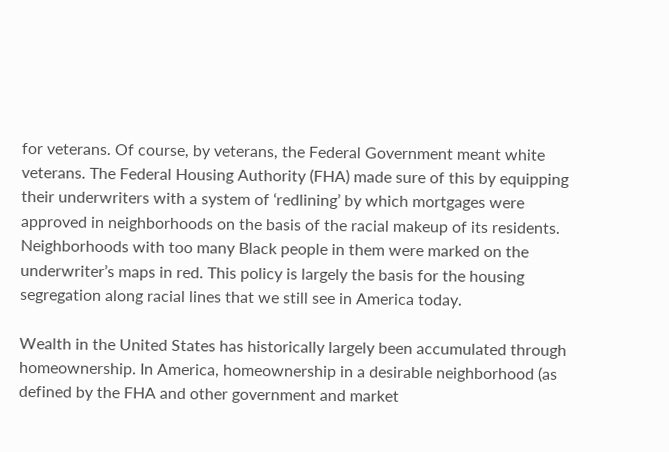for veterans. Of course, by veterans, the Federal Government meant white veterans. The Federal Housing Authority (FHA) made sure of this by equipping their underwriters with a system of ‘redlining’ by which mortgages were approved in neighborhoods on the basis of the racial makeup of its residents. Neighborhoods with too many Black people in them were marked on the underwriter’s maps in red. This policy is largely the basis for the housing segregation along racial lines that we still see in America today.

Wealth in the United States has historically largely been accumulated through homeownership. In America, homeownership in a desirable neighborhood (as defined by the FHA and other government and market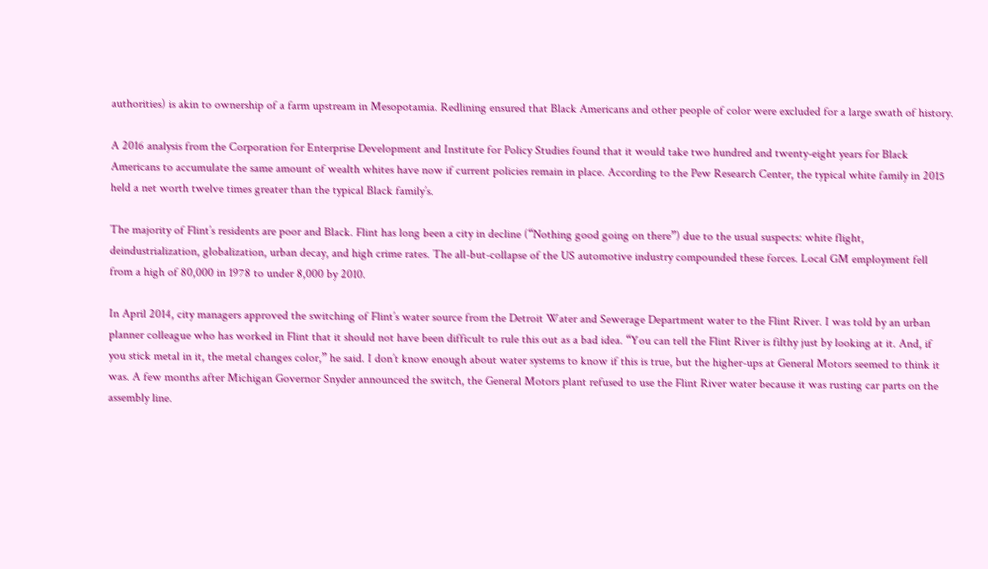authorities) is akin to ownership of a farm upstream in Mesopotamia. Redlining ensured that Black Americans and other people of color were excluded for a large swath of history.

A 2016 analysis from the Corporation for Enterprise Development and Institute for Policy Studies found that it would take two hundred and twenty-eight years for Black Americans to accumulate the same amount of wealth whites have now if current policies remain in place. According to the Pew Research Center, the typical white family in 2015 held a net worth twelve times greater than the typical Black family’s.

The majority of Flint’s residents are poor and Black. Flint has long been a city in decline (“Nothing good going on there”) due to the usual suspects: white flight, deindustrialization, globalization, urban decay, and high crime rates. The all-but-collapse of the US automotive industry compounded these forces. Local GM employment fell from a high of 80,000 in 1978 to under 8,000 by 2010.

In April 2014, city managers approved the switching of Flint’s water source from the Detroit Water and Sewerage Department water to the Flint River. I was told by an urban planner colleague who has worked in Flint that it should not have been difficult to rule this out as a bad idea. “You can tell the Flint River is filthy just by looking at it. And, if you stick metal in it, the metal changes color,” he said. I don’t know enough about water systems to know if this is true, but the higher-ups at General Motors seemed to think it was. A few months after Michigan Governor Snyder announced the switch, the General Motors plant refused to use the Flint River water because it was rusting car parts on the assembly line.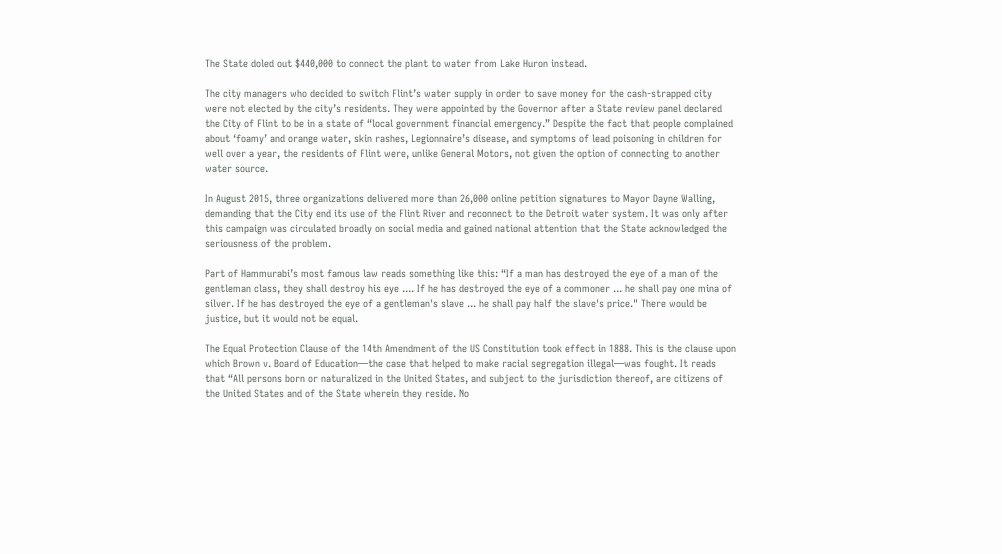The State doled out $440,000 to connect the plant to water from Lake Huron instead.

The city managers who decided to switch Flint’s water supply in order to save money for the cash-strapped city were not elected by the city’s residents. They were appointed by the Governor after a State review panel declared the City of Flint to be in a state of “local government financial emergency.” Despite the fact that people complained about ‘foamy’ and orange water, skin rashes, Legionnaire’s disease, and symptoms of lead poisoning in children for well over a year, the residents of Flint were, unlike General Motors, not given the option of connecting to another water source.

In August 2015, three organizations delivered more than 26,000 online petition signatures to Mayor Dayne Walling, demanding that the City end its use of the Flint River and reconnect to the Detroit water system. It was only after this campaign was circulated broadly on social media and gained national attention that the State acknowledged the seriousness of the problem.

Part of Hammurabi’s most famous law reads something like this: “If a man has destroyed the eye of a man of the gentleman class, they shall destroy his eye .... If he has destroyed the eye of a commoner ... he shall pay one mina of silver. If he has destroyed the eye of a gentleman's slave ... he shall pay half the slave's price." There would be justice, but it would not be equal.

The Equal Protection Clause of the 14th Amendment of the US Constitution took effect in 1888. This is the clause upon which Brown v. Board of Education—the case that helped to make racial segregation illegal—was fought. It reads that “All persons born or naturalized in the United States, and subject to the jurisdiction thereof, are citizens of the United States and of the State wherein they reside. No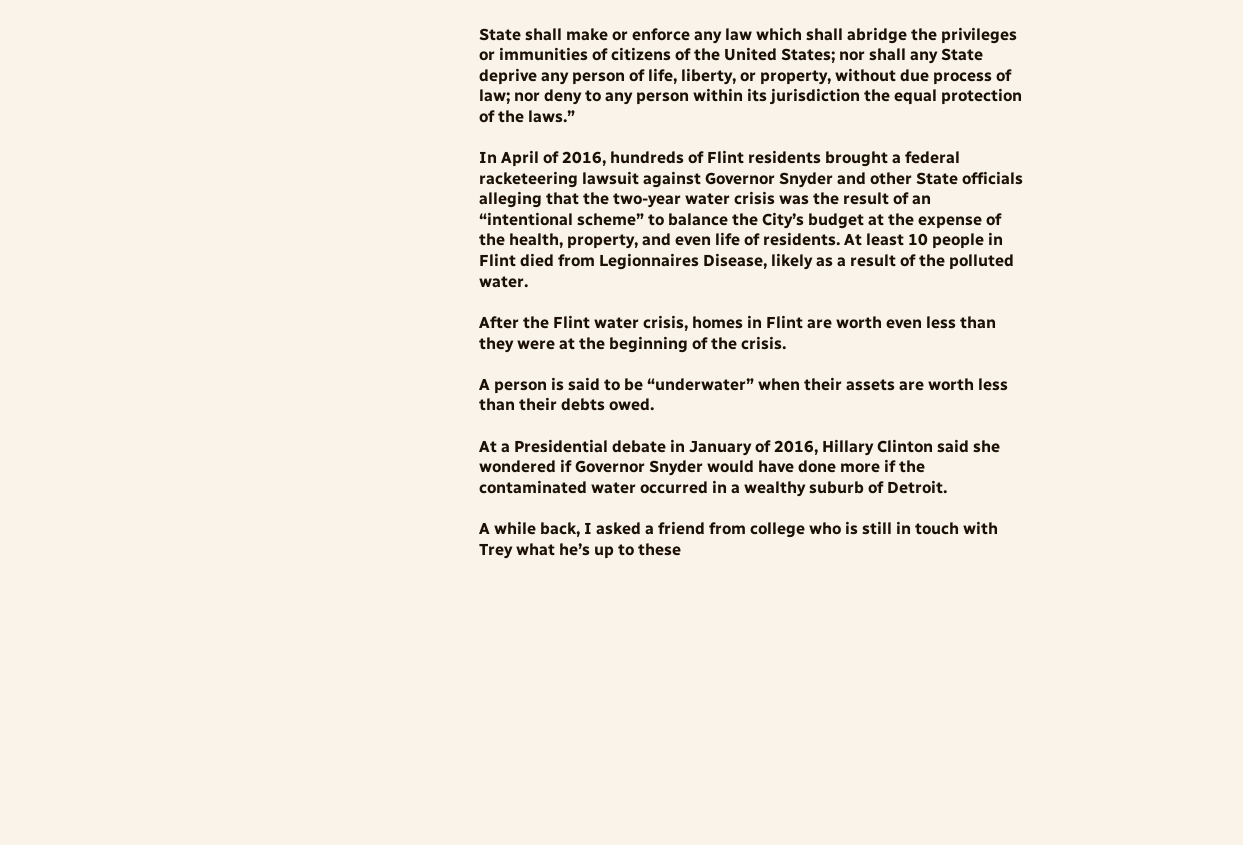State shall make or enforce any law which shall abridge the privileges or immunities of citizens of the United States; nor shall any State deprive any person of life, liberty, or property, without due process of law; nor deny to any person within its jurisdiction the equal protection of the laws.”

In April of 2016, hundreds of Flint residents brought a federal racketeering lawsuit against Governor Snyder and other State officials alleging that the two-year water crisis was the result of an “intentional scheme” to balance the City’s budget at the expense of the health, property, and even life of residents. At least 10 people in Flint died from Legionnaires Disease, likely as a result of the polluted water.

After the Flint water crisis, homes in Flint are worth even less than they were at the beginning of the crisis.

A person is said to be “underwater” when their assets are worth less than their debts owed.

At a Presidential debate in January of 2016, Hillary Clinton said she wondered if Governor Snyder would have done more if the contaminated water occurred in a wealthy suburb of Detroit.

A while back, I asked a friend from college who is still in touch with Trey what he’s up to these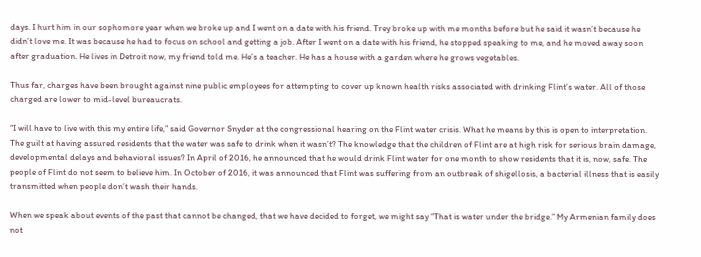days. I hurt him in our sophomore year when we broke up and I went on a date with his friend. Trey broke up with me months before but he said it wasn’t because he didn’t love me. It was because he had to focus on school and getting a job. After I went on a date with his friend, he stopped speaking to me, and he moved away soon after graduation. He lives in Detroit now, my friend told me. He’s a teacher. He has a house with a garden where he grows vegetables.

Thus far, charges have been brought against nine public employees for attempting to cover up known health risks associated with drinking Flint’s water. All of those charged are lower to mid-level bureaucrats.

“I will have to live with this my entire life,” said Governor Snyder at the congressional hearing on the Flint water crisis. What he means by this is open to interpretation. The guilt at having assured residents that the water was safe to drink when it wasn’t? The knowledge that the children of Flint are at high risk for serious brain damage, developmental delays and behavioral issues? In April of 2016, he announced that he would drink Flint water for one month to show residents that it is, now, safe. The people of Flint do not seem to believe him. In October of 2016, it was announced that Flint was suffering from an outbreak of shigellosis, a bacterial illness that is easily transmitted when people don’t wash their hands.

When we speak about events of the past that cannot be changed, that we have decided to forget, we might say “That is water under the bridge.” My Armenian family does not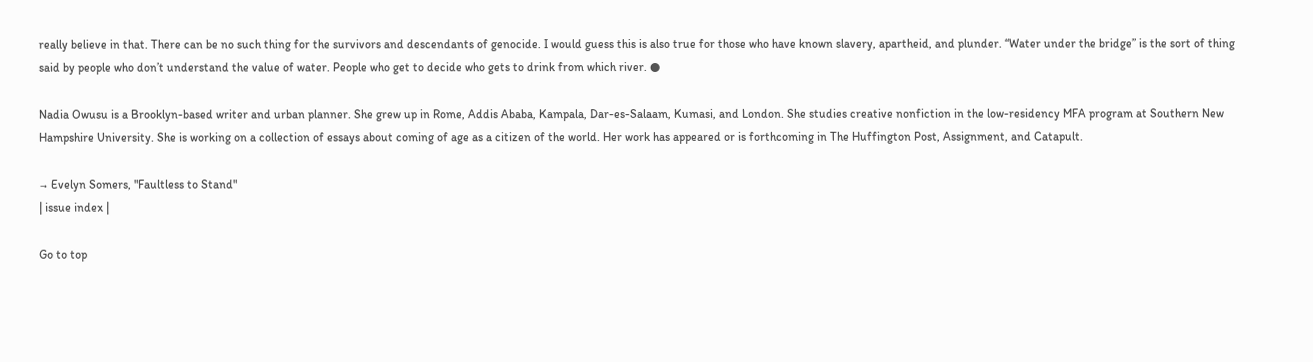really believe in that. There can be no such thing for the survivors and descendants of genocide. I would guess this is also true for those who have known slavery, apartheid, and plunder. “Water under the bridge” is the sort of thing said by people who don’t understand the value of water. People who get to decide who gets to drink from which river. ●

Nadia Owusu is a Brooklyn-based writer and urban planner. She grew up in Rome, Addis Ababa, Kampala, Dar-es-Salaam, Kumasi, and London. She studies creative nonfiction in the low-residency MFA program at Southern New Hampshire University. She is working on a collection of essays about coming of age as a citizen of the world. Her work has appeared or is forthcoming in The Huffington Post, Assignment, and Catapult.

→ Evelyn Somers, "Faultless to Stand"
| issue index |

Go to top